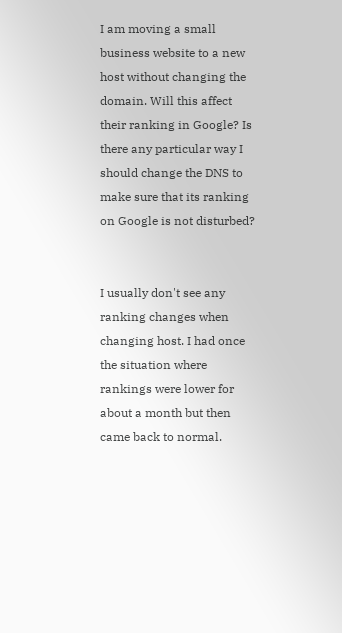I am moving a small business website to a new host without changing the domain. Will this affect their ranking in Google? Is there any particular way I should change the DNS to make sure that its ranking on Google is not disturbed?


I usually don't see any ranking changes when changing host. I had once the situation where rankings were lower for about a month but then came back to normal.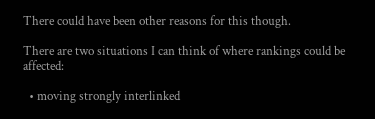There could have been other reasons for this though.

There are two situations I can think of where rankings could be affected:

  • moving strongly interlinked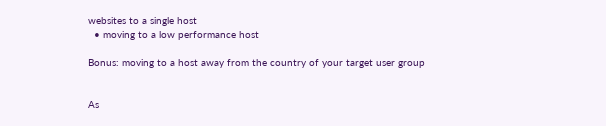websites to a single host
  • moving to a low performance host

Bonus: moving to a host away from the country of your target user group


As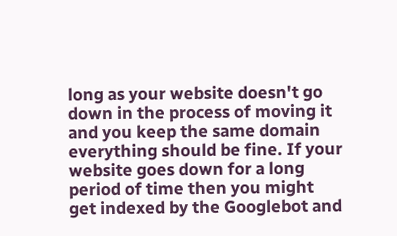long as your website doesn't go down in the process of moving it and you keep the same domain everything should be fine. If your website goes down for a long period of time then you might get indexed by the Googlebot and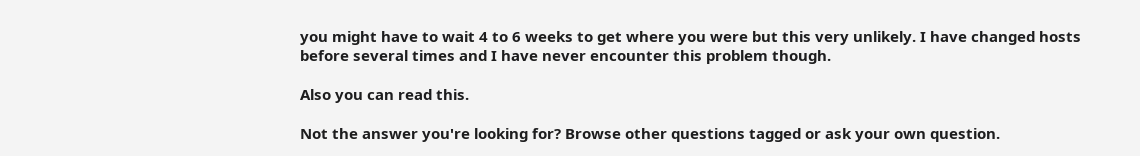you might have to wait 4 to 6 weeks to get where you were but this very unlikely. I have changed hosts before several times and I have never encounter this problem though.

Also you can read this.

Not the answer you're looking for? Browse other questions tagged or ask your own question.